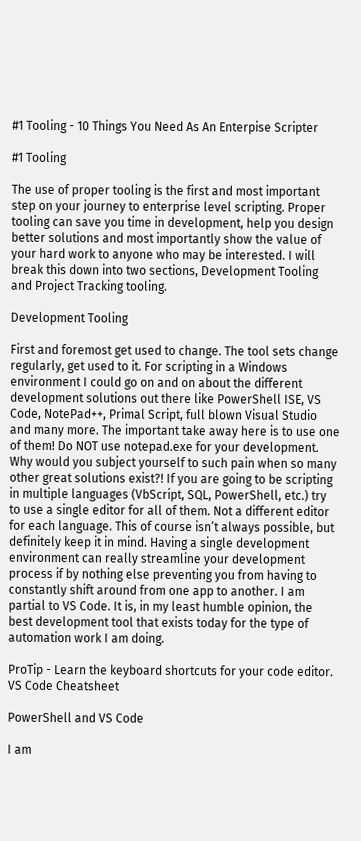#1 Tooling - 10 Things You Need As An Enterpise Scripter

#1 Tooling

The use of proper tooling is the first and most important step on your journey to enterprise level scripting. Proper tooling can save you time in development, help you design better solutions and most importantly show the value of your hard work to anyone who may be interested. I will break this down into two sections, Development Tooling and Project Tracking tooling.

Development Tooling

First and foremost get used to change. The tool sets change regularly, get used to it. For scripting in a Windows environment I could go on and on about the different development solutions out there like PowerShell ISE, VS Code, NotePad++, Primal Script, full blown Visual Studio and many more. The important take away here is to use one of them! Do NOT use notepad.exe for your development. Why would you subject yourself to such pain when so many other great solutions exist?! If you are going to be scripting in multiple languages (VbScript, SQL, PowerShell, etc.) try to use a single editor for all of them. Not a different editor for each language. This of course isn’t always possible, but definitely keep it in mind. Having a single development environment can really streamline your development process if by nothing else preventing you from having to constantly shift around from one app to another. I am partial to VS Code. It is, in my least humble opinion, the best development tool that exists today for the type of automation work I am doing.

ProTip - Learn the keyboard shortcuts for your code editor. VS Code Cheatsheet

PowerShell and VS Code

I am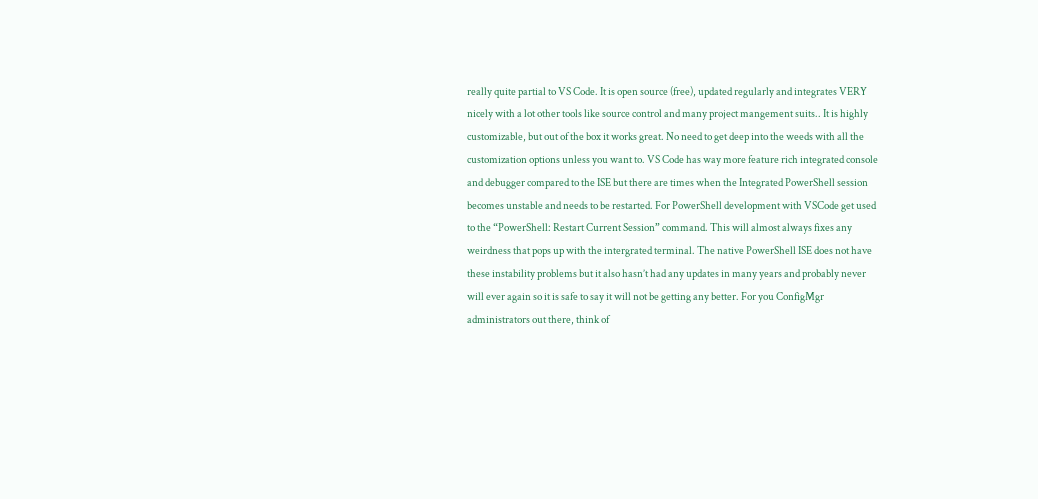really quite partial to VS Code. It is open source (free), updated regularly and integrates VERY nicely with a lot other tools like source control and many project mangement suits.. It is highly customizable, but out of the box it works great. No need to get deep into the weeds with all the customization options unless you want to. VS Code has way more feature rich integrated console and debugger compared to the ISE but there are times when the Integrated PowerShell session becomes unstable and needs to be restarted. For PowerShell development with VSCode get used to the “PowerShell: Restart Current Session” command. This will almost always fixes any weirdness that pops up with the intergrated terminal. The native PowerShell ISE does not have these instability problems but it also hasn’t had any updates in many years and probably never will ever again so it is safe to say it will not be getting any better. For you ConfigMgr administrators out there, think of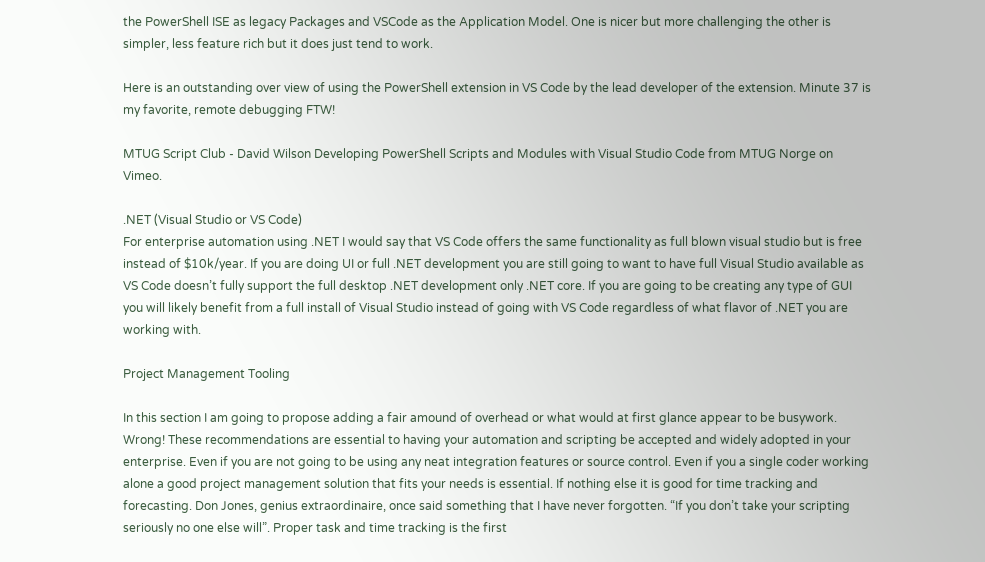the PowerShell ISE as legacy Packages and VSCode as the Application Model. One is nicer but more challenging the other is simpler, less feature rich but it does just tend to work.

Here is an outstanding over view of using the PowerShell extension in VS Code by the lead developer of the extension. Minute 37 is my favorite, remote debugging FTW!

MTUG Script Club - David Wilson Developing PowerShell Scripts and Modules with Visual Studio Code from MTUG Norge on Vimeo.

.NET (Visual Studio or VS Code)
For enterprise automation using .NET I would say that VS Code offers the same functionality as full blown visual studio but is free instead of $10k/year. If you are doing UI or full .NET development you are still going to want to have full Visual Studio available as VS Code doesn’t fully support the full desktop .NET development only .NET core. If you are going to be creating any type of GUI you will likely benefit from a full install of Visual Studio instead of going with VS Code regardless of what flavor of .NET you are working with.

Project Management Tooling

In this section I am going to propose adding a fair amound of overhead or what would at first glance appear to be busywork. Wrong! These recommendations are essential to having your automation and scripting be accepted and widely adopted in your enterprise. Even if you are not going to be using any neat integration features or source control. Even if you a single coder working alone a good project management solution that fits your needs is essential. If nothing else it is good for time tracking and forecasting. Don Jones, genius extraordinaire, once said something that I have never forgotten. “If you don’t take your scripting seriously no one else will”. Proper task and time tracking is the first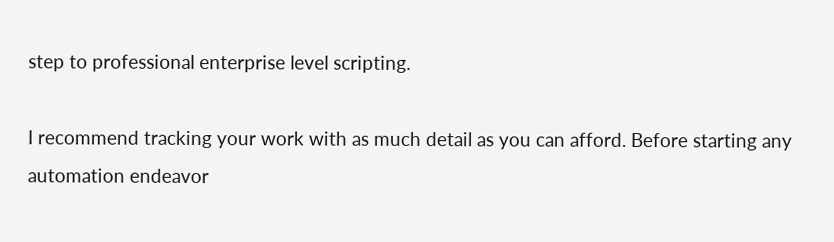step to professional enterprise level scripting.

I recommend tracking your work with as much detail as you can afford. Before starting any automation endeavor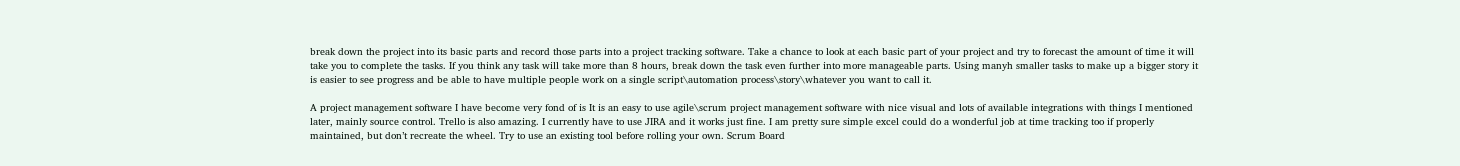break down the project into its basic parts and record those parts into a project tracking software. Take a chance to look at each basic part of your project and try to forecast the amount of time it will take you to complete the tasks. If you think any task will take more than 8 hours, break down the task even further into more manageable parts. Using manyh smaller tasks to make up a bigger story it is easier to see progress and be able to have multiple people work on a single script\automation process\story\whatever you want to call it.

A project management software I have become very fond of is It is an easy to use agile\scrum project management software with nice visual and lots of available integrations with things I mentioned later, mainly source control. Trello is also amazing. I currently have to use JIRA and it works just fine. I am pretty sure simple excel could do a wonderful job at time tracking too if properly maintained, but don’t recreate the wheel. Try to use an existing tool before rolling your own. Scrum Board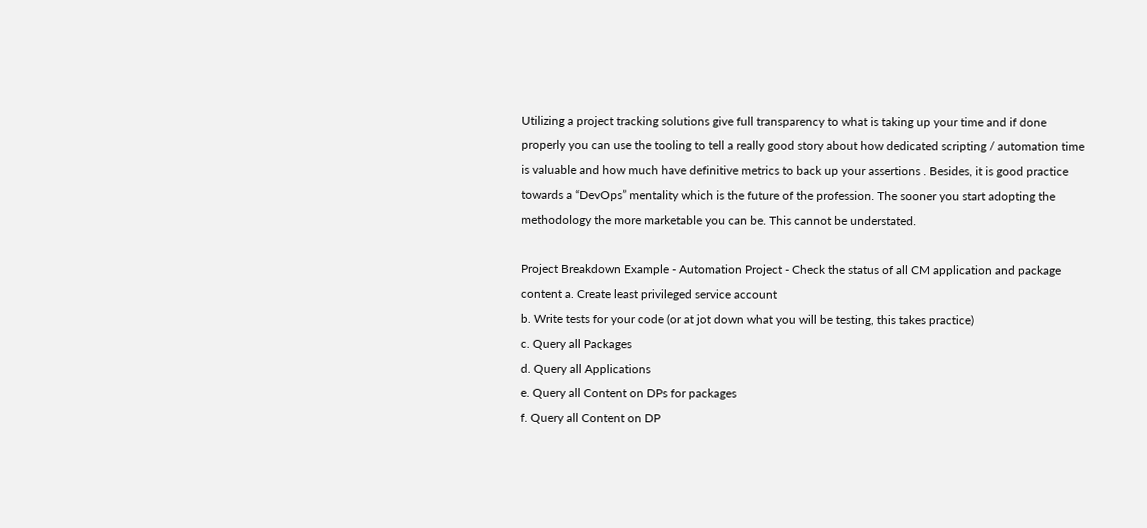Utilizing a project tracking solutions give full transparency to what is taking up your time and if done properly you can use the tooling to tell a really good story about how dedicated scripting / automation time is valuable and how much have definitive metrics to back up your assertions . Besides, it is good practice towards a “DevOps” mentality which is the future of the profession. The sooner you start adopting the methodology the more marketable you can be. This cannot be understated.

Project Breakdown Example - Automation Project - Check the status of all CM application and package content a. Create least privileged service account
b. Write tests for your code (or at jot down what you will be testing, this takes practice)
c. Query all Packages
d. Query all Applications
e. Query all Content on DPs for packages
f. Query all Content on DP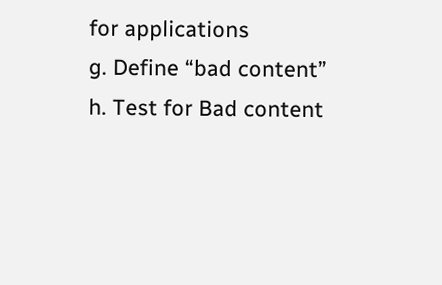for applications
g. Define “bad content”
h. Test for Bad content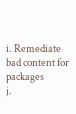i. Remediate bad content for packages
j.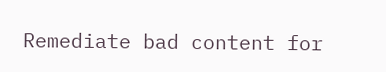Remediate bad content for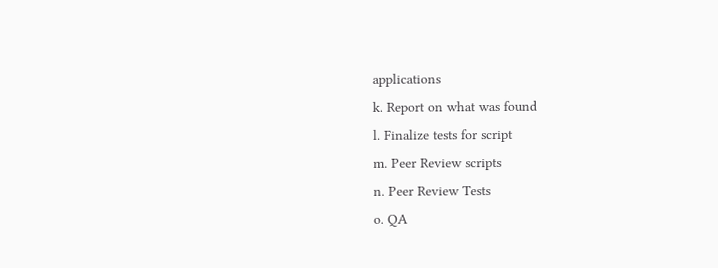applications
k. Report on what was found
l. Finalize tests for script
m. Peer Review scripts
n. Peer Review Tests
o. QA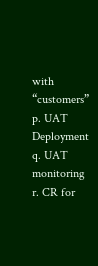with “customers”
p. UAT Deployment
q. UAT monitoring
r. CR for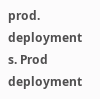prod. deployment
s. Prod deployment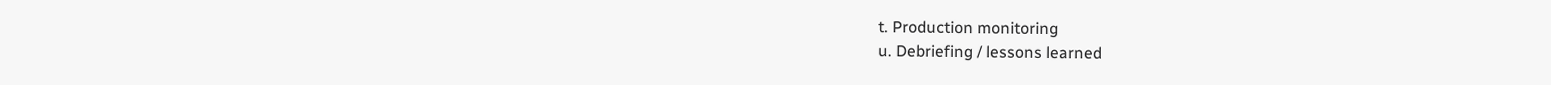t. Production monitoring
u. Debriefing / lessons learned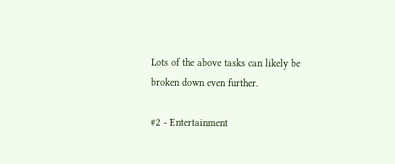Lots of the above tasks can likely be broken down even further.

#2 - Entertainment